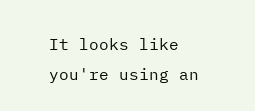It looks like you're using an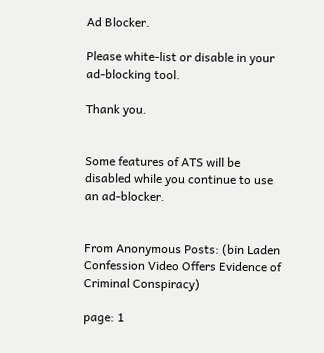Ad Blocker.

Please white-list or disable in your ad-blocking tool.

Thank you.


Some features of ATS will be disabled while you continue to use an ad-blocker.


From Anonymous Posts: (bin Laden Confession Video Offers Evidence of Criminal Conspiracy)

page: 1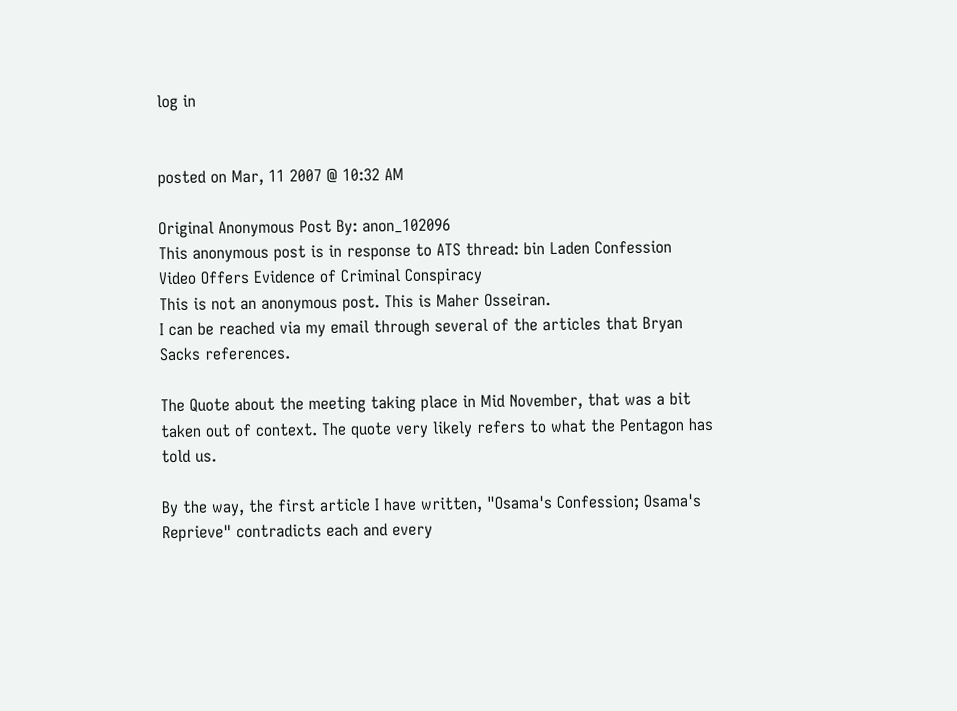log in


posted on Mar, 11 2007 @ 10:32 AM

Original Anonymous Post By: anon_102096
This anonymous post is in response to ATS thread: bin Laden Confession Video Offers Evidence of Criminal Conspiracy
This is not an anonymous post. This is Maher Osseiran.
I can be reached via my email through several of the articles that Bryan Sacks references.

The Quote about the meeting taking place in Mid November, that was a bit taken out of context. The quote very likely refers to what the Pentagon has told us.

By the way, the first article I have written, "Osama's Confession; Osama's Reprieve" contradicts each and every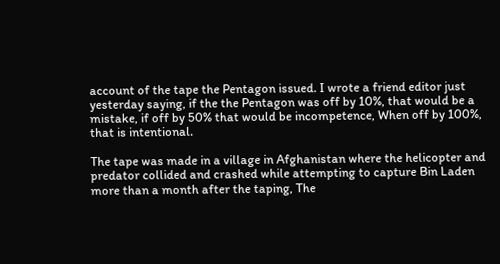account of the tape the Pentagon issued. I wrote a friend editor just yesterday saying, if the the Pentagon was off by 10%, that would be a mistake, if off by 50% that would be incompetence, When off by 100%, that is intentional.

The tape was made in a village in Afghanistan where the helicopter and predator collided and crashed while attempting to capture Bin Laden more than a month after the taping, The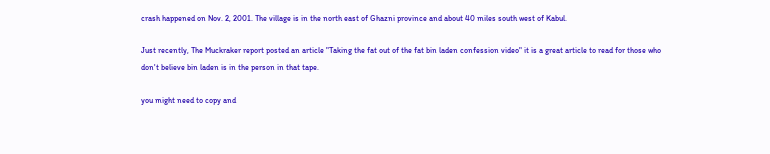crash happened on Nov. 2, 2001. The village is in the north east of Ghazni province and about 40 miles south west of Kabul.

Just recently, The Muckraker report posted an article "Taking the fat out of the fat bin laden confession video" it is a great article to read for those who don't believe bin laden is in the person in that tape.

you might need to copy and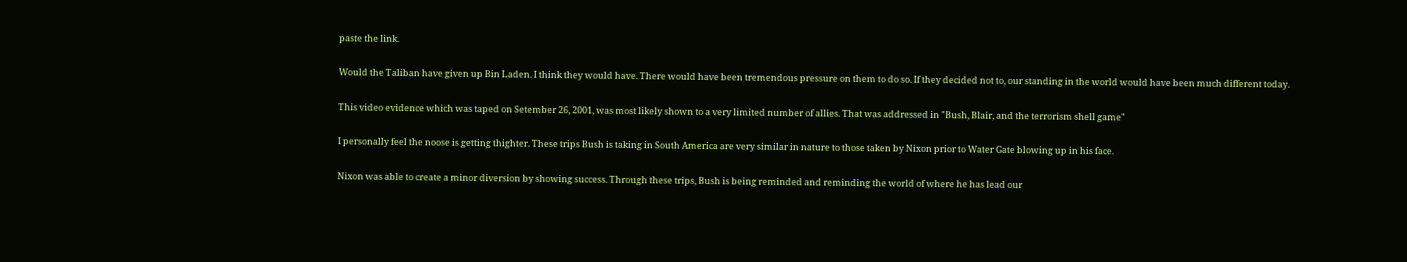paste the link.

Would the Taliban have given up Bin Laden. I think they would have. There would have been tremendous pressure on them to do so. If they decided not to, our standing in the world would have been much different today.

This video evidence which was taped on Setember 26, 2001, was most likely shown to a very limited number of allies. That was addressed in "Bush, Blair, and the terrorism shell game"

I personally feel the noose is getting thighter. These trips Bush is taking in South America are very similar in nature to those taken by Nixon prior to Water Gate blowing up in his face.

Nixon was able to create a minor diversion by showing success. Through these trips, Bush is being reminded and reminding the world of where he has lead our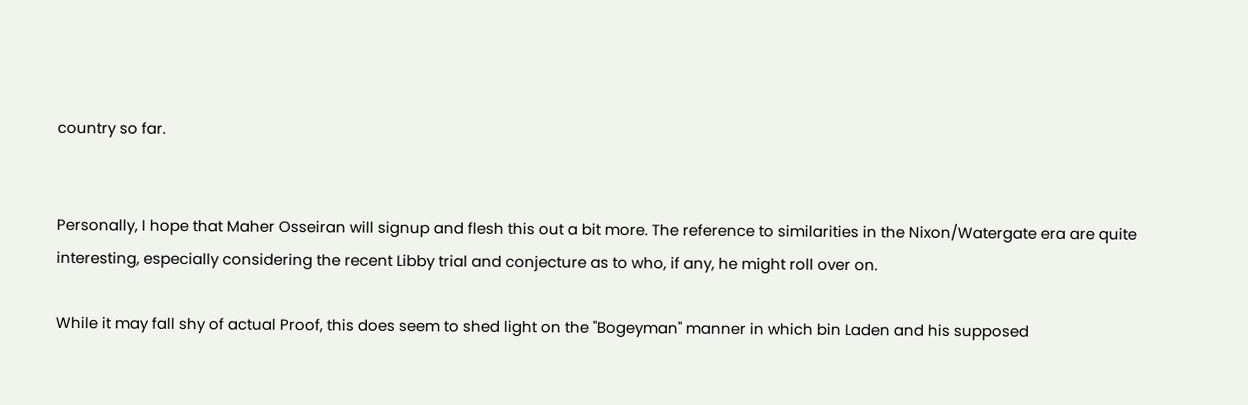country so far.


Personally, I hope that Maher Osseiran will signup and flesh this out a bit more. The reference to similarities in the Nixon/Watergate era are quite interesting, especially considering the recent Libby trial and conjecture as to who, if any, he might roll over on.

While it may fall shy of actual Proof, this does seem to shed light on the "Bogeyman" manner in which bin Laden and his supposed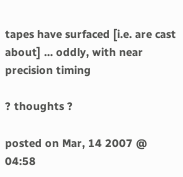tapes have surfaced [i.e. are cast about] ... oddly, with near precision timing

? thoughts ?

posted on Mar, 14 2007 @ 04:58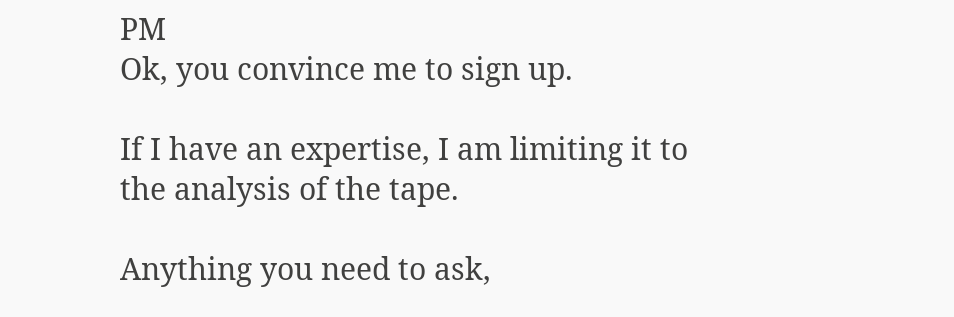PM
Ok, you convince me to sign up.

If I have an expertise, I am limiting it to the analysis of the tape.

Anything you need to ask,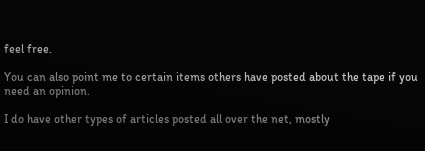feel free.

You can also point me to certain items others have posted about the tape if you need an opinion.

I do have other types of articles posted all over the net, mostly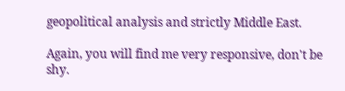geopolitical analysis and strictly Middle East.

Again, you will find me very responsive, don't be shy.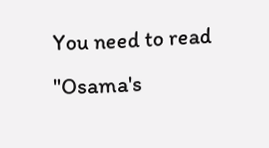You need to read "Osama's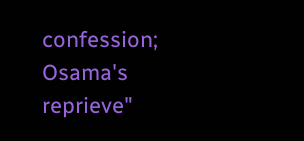confession; Osama's reprieve"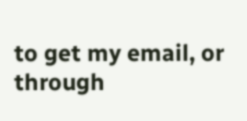to get my email, or through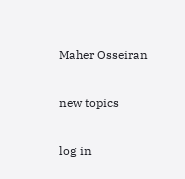Maher Osseiran

new topics

log in